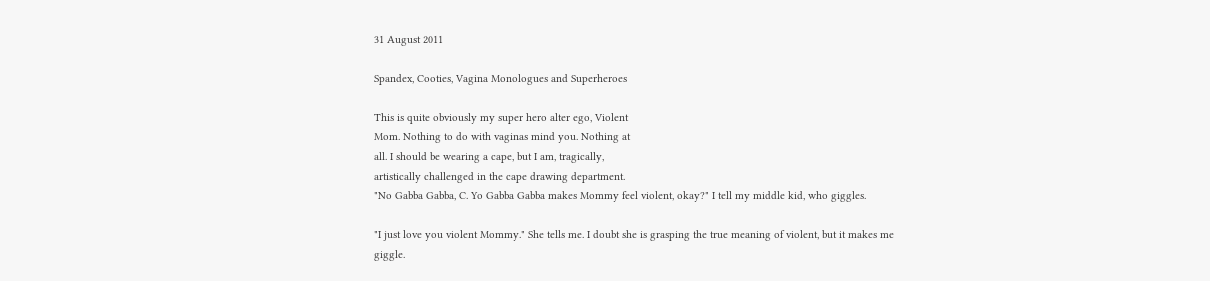31 August 2011

Spandex, Cooties, Vagina Monologues and Superheroes

This is quite obviously my super hero alter ego, Violent
Mom. Nothing to do with vaginas mind you. Nothing at
all. I should be wearing a cape, but I am, tragically,
artistically challenged in the cape drawing department.
"No Gabba Gabba, C. Yo Gabba Gabba makes Mommy feel violent, okay?" I tell my middle kid, who giggles.

"I just love you violent Mommy." She tells me. I doubt she is grasping the true meaning of violent, but it makes me giggle.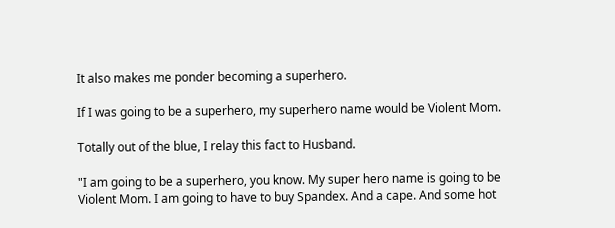It also makes me ponder becoming a superhero.

If I was going to be a superhero, my superhero name would be Violent Mom.

Totally out of the blue, I relay this fact to Husband.

"I am going to be a superhero, you know. My super hero name is going to be Violent Mom. I am going to have to buy Spandex. And a cape. And some hot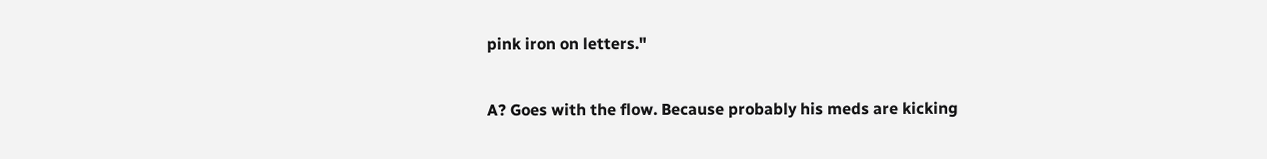pink iron on letters."

A? Goes with the flow. Because probably his meds are kicking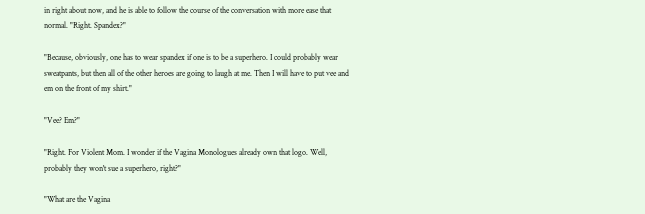in right about now, and he is able to follow the course of the conversation with more ease that normal. "Right. Spandex?"

"Because, obviously, one has to wear spandex if one is to be a superhero. I could probably wear sweatpants, but then all of the other heroes are going to laugh at me. Then I will have to put vee and em on the front of my shirt."

"Vee? Em?"

"Right. For Violent Mom. I wonder if the Vagina Monologues already own that logo. Well, probably they won't sue a superhero, right?"

"What are the Vagina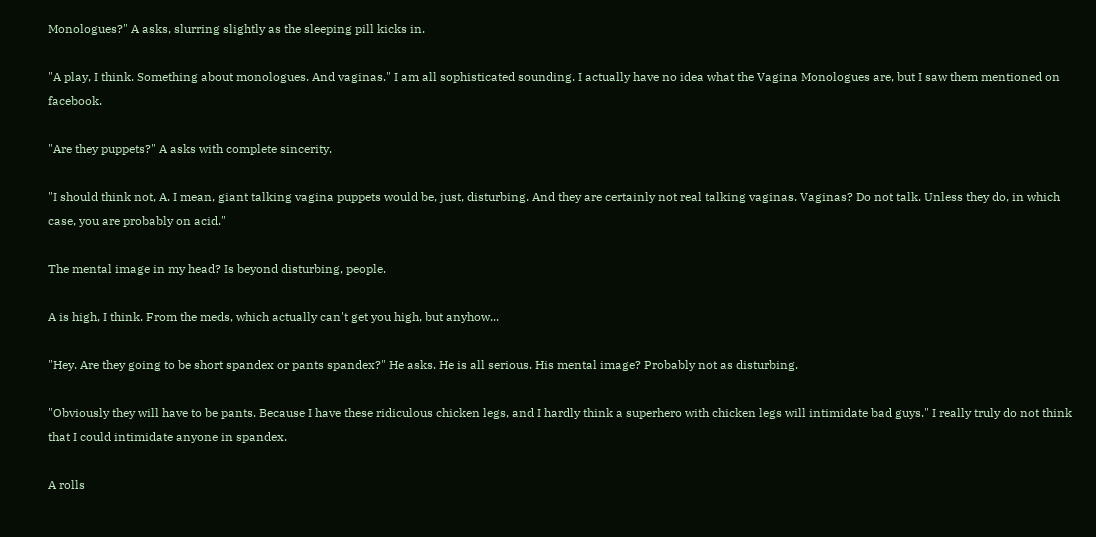Monologues?" A asks, slurring slightly as the sleeping pill kicks in.

"A play, I think. Something about monologues. And vaginas." I am all sophisticated sounding. I actually have no idea what the Vagina Monologues are, but I saw them mentioned on facebook.

"Are they puppets?" A asks with complete sincerity.

"I should think not, A. I mean, giant talking vagina puppets would be, just, disturbing. And they are certainly not real talking vaginas. Vaginas? Do not talk. Unless they do, in which case, you are probably on acid."

The mental image in my head? Is beyond disturbing, people.

A is high, I think. From the meds, which actually can't get you high, but anyhow...

"Hey. Are they going to be short spandex or pants spandex?" He asks. He is all serious. His mental image? Probably not as disturbing.

"Obviously they will have to be pants. Because I have these ridiculous chicken legs, and I hardly think a superhero with chicken legs will intimidate bad guys." I really truly do not think that I could intimidate anyone in spandex.

A rolls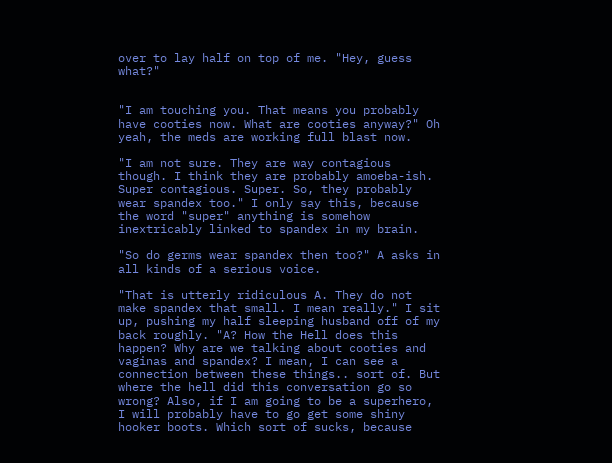over to lay half on top of me. "Hey, guess what?"


"I am touching you. That means you probably have cooties now. What are cooties anyway?" Oh yeah, the meds are working full blast now.

"I am not sure. They are way contagious though. I think they are probably amoeba-ish. Super contagious. Super. So, they probably wear spandex too." I only say this, because the word "super" anything is somehow inextricably linked to spandex in my brain.

"So do germs wear spandex then too?" A asks in all kinds of a serious voice.

"That is utterly ridiculous A. They do not make spandex that small. I mean really." I sit up, pushing my half sleeping husband off of my back roughly. "A? How the Hell does this happen? Why are we talking about cooties and vaginas and spandex? I mean, I can see a connection between these things.. sort of. But where the hell did this conversation go so wrong? Also, if I am going to be a superhero, I will probably have to go get some shiny hooker boots. Which sort of sucks, because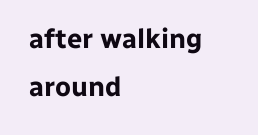after walking around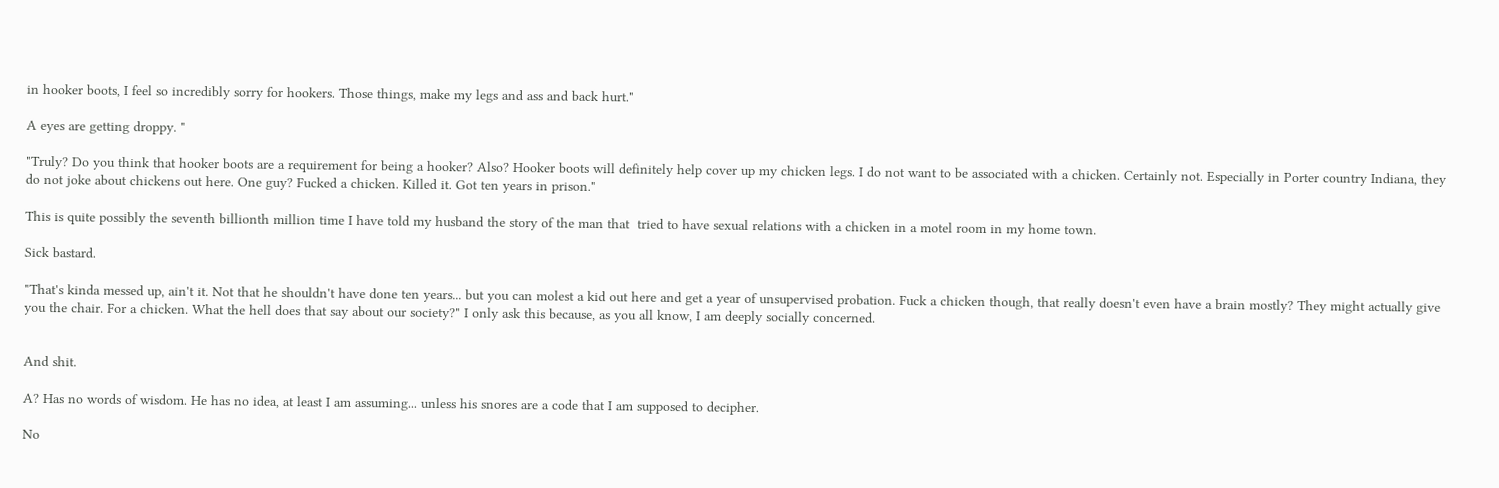in hooker boots, I feel so incredibly sorry for hookers. Those things, make my legs and ass and back hurt."

A eyes are getting droppy. "

"Truly? Do you think that hooker boots are a requirement for being a hooker? Also? Hooker boots will definitely help cover up my chicken legs. I do not want to be associated with a chicken. Certainly not. Especially in Porter country Indiana, they do not joke about chickens out here. One guy? Fucked a chicken. Killed it. Got ten years in prison."

This is quite possibly the seventh billionth million time I have told my husband the story of the man that  tried to have sexual relations with a chicken in a motel room in my home town.

Sick bastard.

"That's kinda messed up, ain't it. Not that he shouldn't have done ten years... but you can molest a kid out here and get a year of unsupervised probation. Fuck a chicken though, that really doesn't even have a brain mostly? They might actually give you the chair. For a chicken. What the hell does that say about our society?" I only ask this because, as you all know, I am deeply socially concerned.


And shit.

A? Has no words of wisdom. He has no idea, at least I am assuming... unless his snores are a code that I am supposed to decipher.

No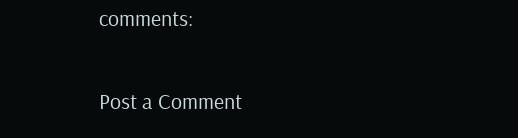comments:

Post a Comment